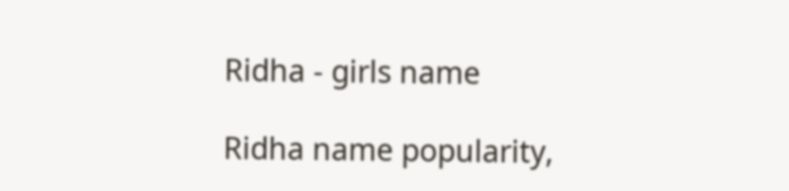Ridha - girls name

Ridha name popularity,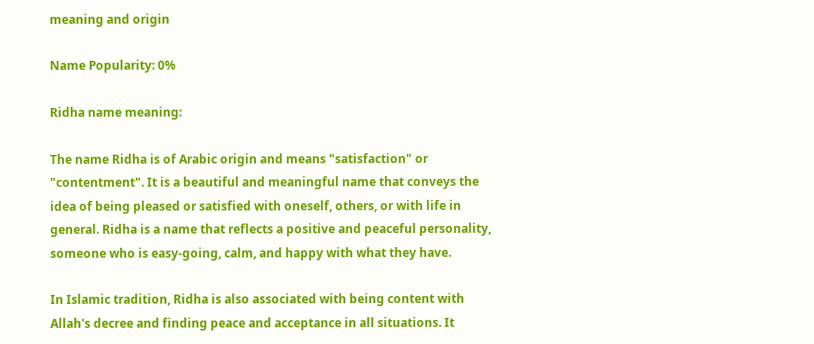meaning and origin

Name Popularity: 0%

Ridha name meaning:

The name Ridha is of Arabic origin and means "satisfaction" or "contentment". It is a beautiful and meaningful name that conveys the idea of being pleased or satisfied with oneself, others, or with life in general. Ridha is a name that reflects a positive and peaceful personality, someone who is easy-going, calm, and happy with what they have.

In Islamic tradition, Ridha is also associated with being content with Allah's decree and finding peace and acceptance in all situations. It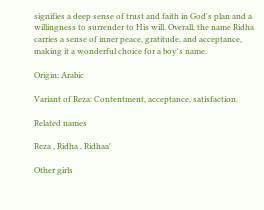signifies a deep sense of trust and faith in God's plan and a willingness to surrender to His will. Overall, the name Ridha carries a sense of inner peace, gratitude, and acceptance, making it a wonderful choice for a boy's name.

Origin: Arabic

Variant of Reza: Contentment, acceptance, satisfaction.

Related names

Reza , Ridha , Ridhaa'

Other girls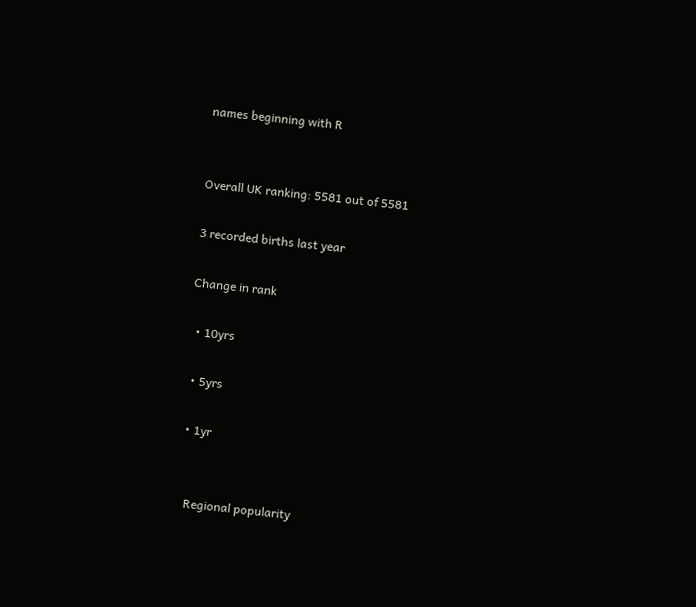names beginning with R


Overall UK ranking: 5581 out of 5581

3 recorded births last year

Change in rank

  • 10yrs

  • 5yrs

  • 1yr


    Regional popularity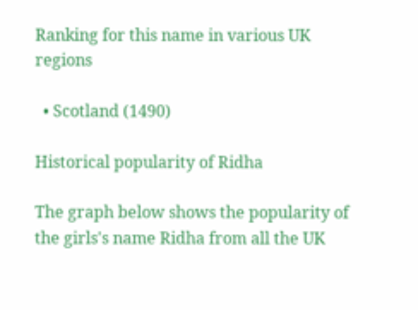Ranking for this name in various UK regions

  • Scotland (1490)

Historical popularity of Ridha

The graph below shows the popularity of the girls's name Ridha from all the UK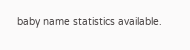baby name statistics available.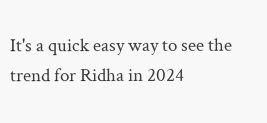It's a quick easy way to see the trend for Ridha in 2024